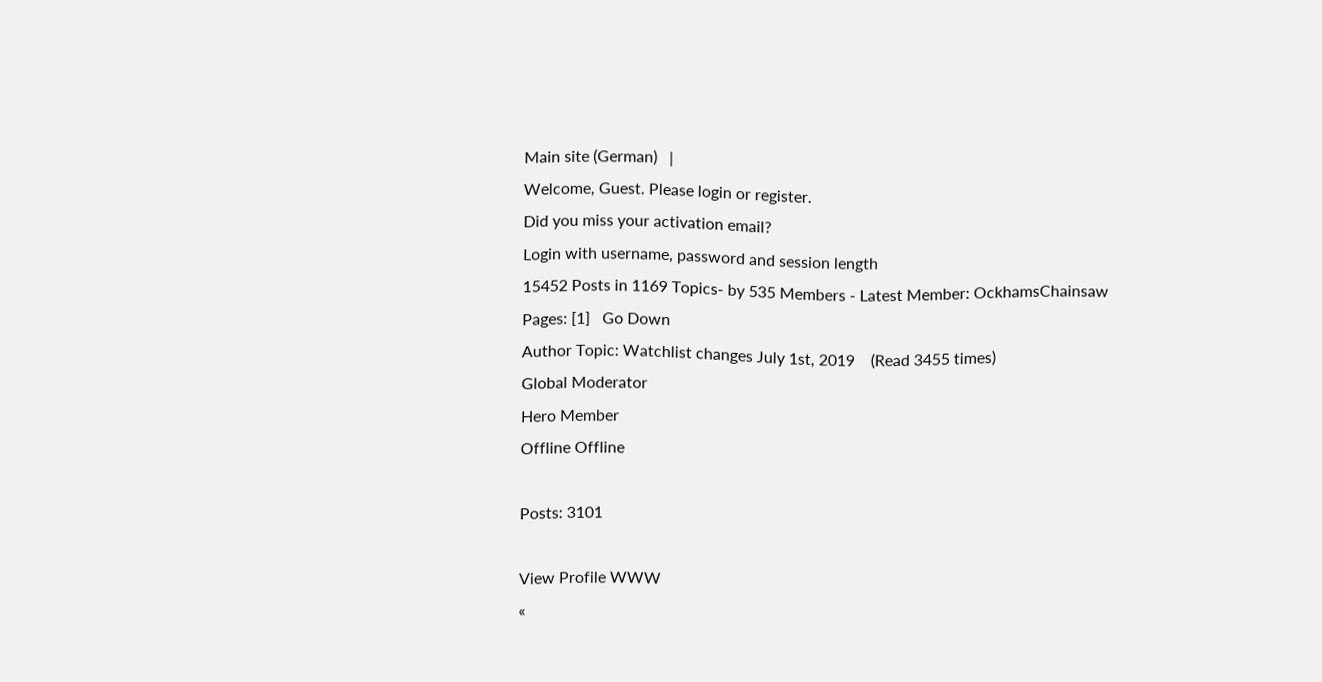Main site (German)   |
Welcome, Guest. Please login or register.
Did you miss your activation email?
Login with username, password and session length
15452 Posts in 1169 Topics- by 535 Members - Latest Member: OckhamsChainsaw
Pages: [1]   Go Down
Author Topic: Watchlist changes July 1st, 2019    (Read 3455 times)
Global Moderator
Hero Member
Offline Offline

Posts: 3101

View Profile WWW
«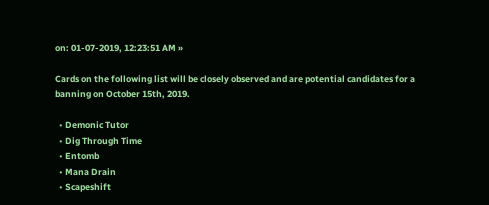on: 01-07-2019, 12:23:51 AM »

Cards on the following list will be closely observed and are potential candidates for a banning on October 15th, 2019.

  • Demonic Tutor
  • Dig Through Time
  • Entomb
  • Mana Drain
  • Scapeshift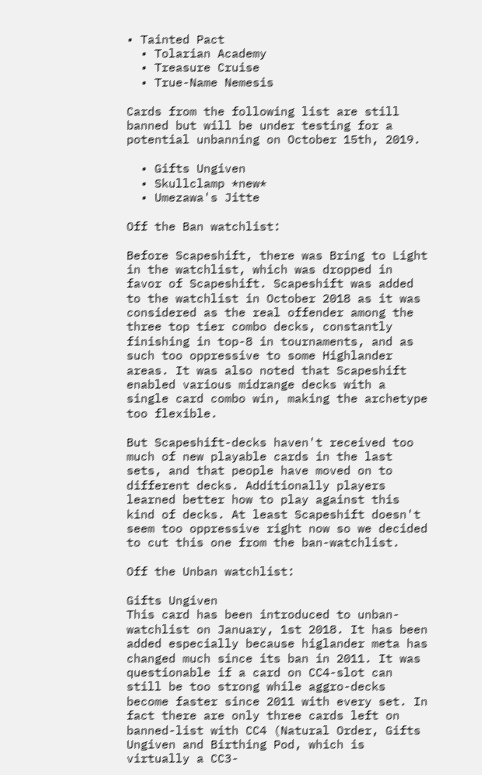• Tainted Pact
  • Tolarian Academy
  • Treasure Cruise
  • True-Name Nemesis

Cards from the following list are still banned but will be under testing for a potential unbanning on October 15th, 2019.

  • Gifts Ungiven
  • Skullclamp *new*
  • Umezawa's Jitte

Off the Ban watchlist:

Before Scapeshift, there was Bring to Light in the watchlist, which was dropped in favor of Scapeshift. Scapeshift was added to the watchlist in October 2018 as it was considered as the real offender among the three top tier combo decks, constantly finishing in top-8 in tournaments, and as such too oppressive to some Highlander areas. It was also noted that Scapeshift enabled various midrange decks with a single card combo win, making the archetype too flexible.

But Scapeshift-decks haven't received too much of new playable cards in the last sets, and that people have moved on to different decks. Additionally players learned better how to play against this kind of decks. At least Scapeshift doesn't seem too oppressive right now so we decided to cut this one from the ban-watchlist.

Off the Unban watchlist:

Gifts Ungiven
This card has been introduced to unban-watchlist on January, 1st 2018. It has been added especially because higlander meta has changed much since its ban in 2011. It was questionable if a card on CC4-slot can still be too strong while aggro-decks become faster since 2011 with every set. In fact there are only three cards left on banned-list with CC4 (Natural Order, Gifts Ungiven and Birthing Pod, which is virtually a CC3-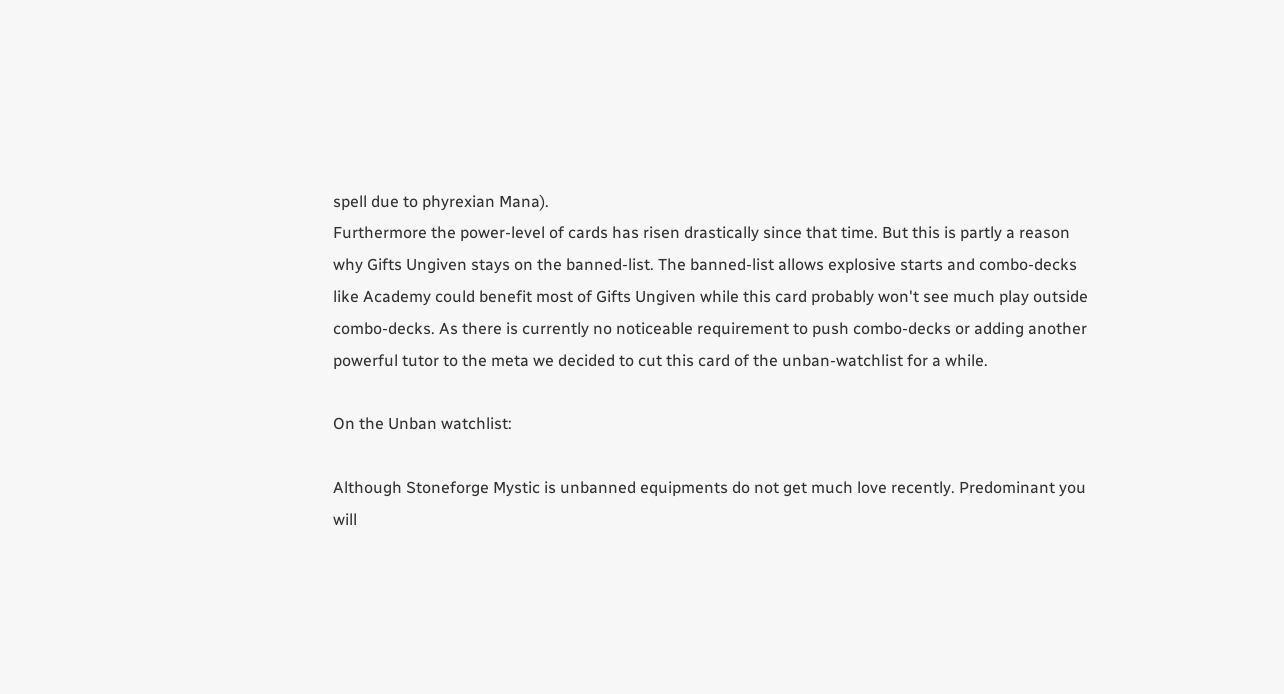spell due to phyrexian Mana).
Furthermore the power-level of cards has risen drastically since that time. But this is partly a reason why Gifts Ungiven stays on the banned-list. The banned-list allows explosive starts and combo-decks like Academy could benefit most of Gifts Ungiven while this card probably won't see much play outside combo-decks. As there is currently no noticeable requirement to push combo-decks or adding another powerful tutor to the meta we decided to cut this card of the unban-watchlist for a while.

On the Unban watchlist:

Although Stoneforge Mystic is unbanned equipments do not get much love recently. Predominant you will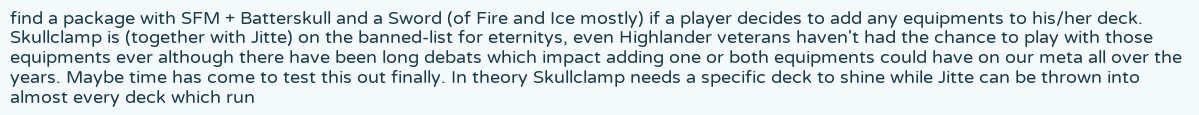find a package with SFM + Batterskull and a Sword (of Fire and Ice mostly) if a player decides to add any equipments to his/her deck. Skullclamp is (together with Jitte) on the banned-list for eternitys, even Highlander veterans haven't had the chance to play with those equipments ever although there have been long debats which impact adding one or both equipments could have on our meta all over the years. Maybe time has come to test this out finally. In theory Skullclamp needs a specific deck to shine while Jitte can be thrown into almost every deck which run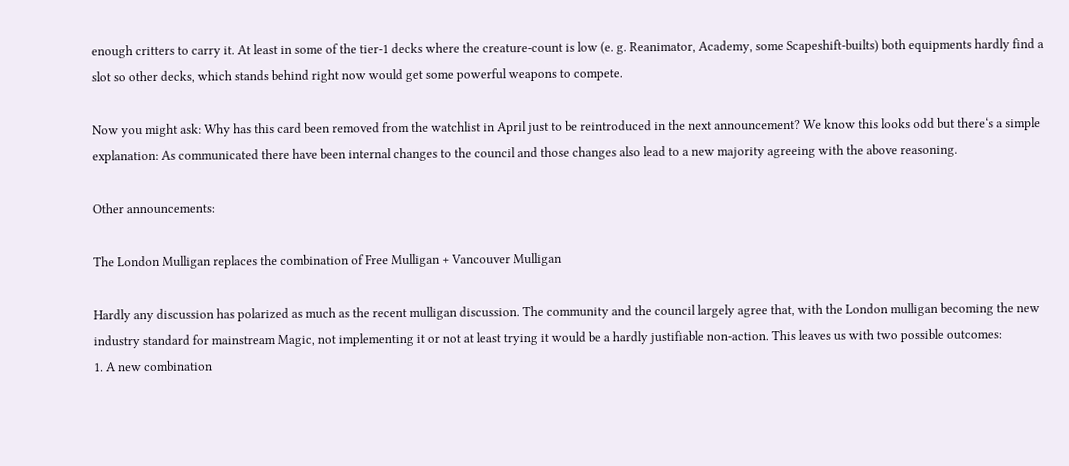enough critters to carry it. At least in some of the tier-1 decks where the creature-count is low (e. g. Reanimator, Academy, some Scapeshift-builts) both equipments hardly find a slot so other decks, which stands behind right now would get some powerful weapons to compete.

Now you might ask: Why has this card been removed from the watchlist in April just to be reintroduced in the next announcement? We know this looks odd but there‘s a simple explanation: As communicated there have been internal changes to the council and those changes also lead to a new majority agreeing with the above reasoning.

Other announcements:

The London Mulligan replaces the combination of Free Mulligan + Vancouver Mulligan

Hardly any discussion has polarized as much as the recent mulligan discussion. The community and the council largely agree that, with the London mulligan becoming the new industry standard for mainstream Magic, not implementing it or not at least trying it would be a hardly justifiable non-action. This leaves us with two possible outcomes:
1. A new combination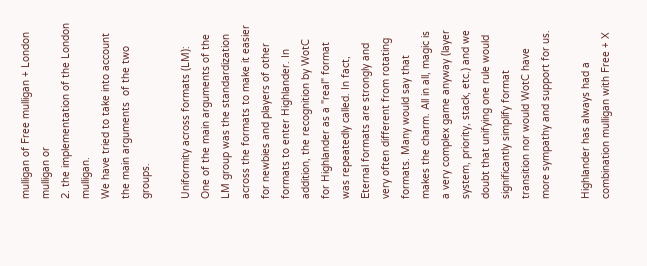mulligan of Free mulligan + London mulligan or
2. the implementation of the London mulligan.
We have tried to take into account the main arguments  of the two groups.

Uniformity across formats (LM):
One of the main arguments of the LM group was the standardization across the formats to make it easier for newbies and players of other formats to enter Highlander. In addition, the recognition by WotC for Highlander as a "real" format was repeatedly called. In fact, Eternal formats are strongly and very often different from rotating formats. Many would say that makes the charm. All in all, magic is a very complex game anyway (layer system, priority, stack, etc.) and we doubt that unifying one rule would significantly simplify format transition nor would WotC have more sympathy and support for us.

Highlander has always had a combination mulligan with Free + X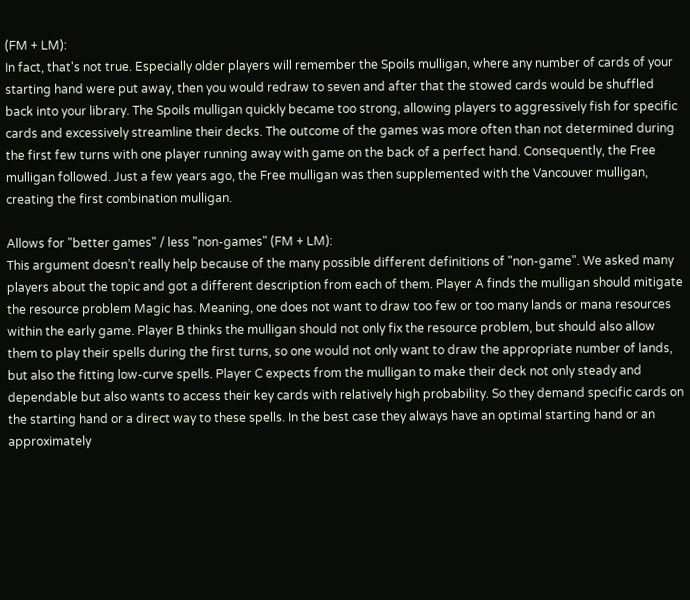(FM + LM):
In fact, that's not true. Especially older players will remember the Spoils mulligan, where any number of cards of your starting hand were put away, then you would redraw to seven and after that the stowed cards would be shuffled back into your library. The Spoils mulligan quickly became too strong, allowing players to aggressively fish for specific cards and excessively streamline their decks. The outcome of the games was more often than not determined during the first few turns with one player running away with game on the back of a perfect hand. Consequently, the Free mulligan followed. Just a few years ago, the Free mulligan was then supplemented with the Vancouver mulligan, creating the first combination mulligan.

Allows for "better games" / less "non-games" (FM + LM):
This argument doesn’t really help because of the many possible different definitions of "non-game". We asked many players about the topic and got a different description from each of them. Player A finds the mulligan should mitigate the resource problem Magic has. Meaning, one does not want to draw too few or too many lands or mana resources within the early game. Player B thinks the mulligan should not only fix the resource problem, but should also allow them to play their spells during the first turns, so one would not only want to draw the appropriate number of lands, but also the fitting low-curve spells. Player C expects from the mulligan to make their deck not only steady and dependable but also wants to access their key cards with relatively high probability. So they demand specific cards on the starting hand or a direct way to these spells. In the best case they always have an optimal starting hand or an approximately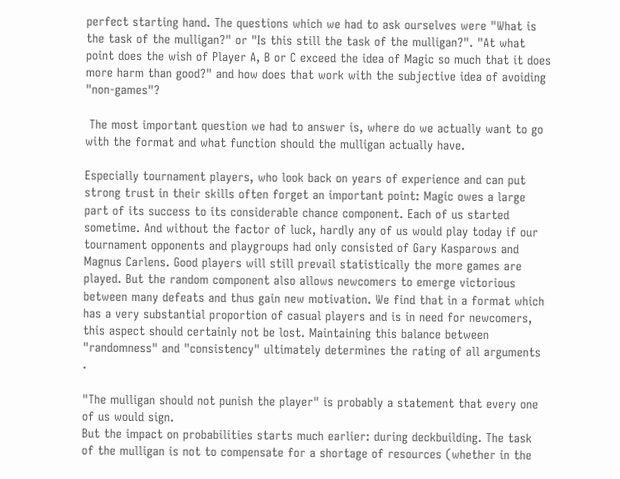perfect starting hand. The questions which we had to ask ourselves were "What is the task of the mulligan?" or "Is this still the task of the mulligan?". "At what point does the wish of Player A, B or C exceed the idea of Magic so much that it does more harm than good?" and how does that work with the subjective idea of avoiding "non-games"?

 The most important question we had to answer is, where do we actually want to go with the format and what function should the mulligan actually have.

Especially tournament players, who look back on years of experience and can put strong trust in their skills often forget an important point: Magic owes a large part of its success to its considerable chance component. Each of us started sometime. And without the factor of luck, hardly any of us would play today if our tournament opponents and playgroups had only consisted of Gary Kasparows and Magnus Carlens. Good players will still prevail statistically the more games are played. But the random component also allows newcomers to emerge victorious between many defeats and thus gain new motivation. We find that in a format which has a very substantial proportion of casual players and is in need for newcomers, this aspect should certainly not be lost. Maintaining this balance between "randomness" and "consistency" ultimately determines the rating of all arguments .

"The mulligan should not punish the player" is probably a statement that every one of us would sign.
But the impact on probabilities starts much earlier: during deckbuilding. The task of the mulligan is not to compensate for a shortage of resources (whether in the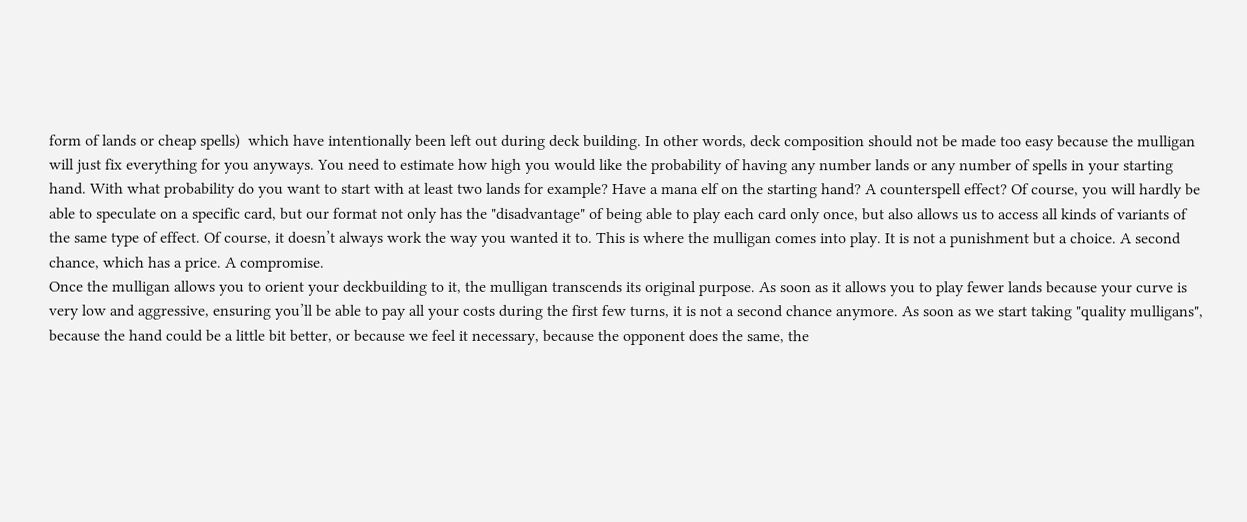form of lands or cheap spells)  which have intentionally been left out during deck building. In other words, deck composition should not be made too easy because the mulligan will just fix everything for you anyways. You need to estimate how high you would like the probability of having any number lands or any number of spells in your starting hand. With what probability do you want to start with at least two lands for example? Have a mana elf on the starting hand? A counterspell effect? Of course, you will hardly be able to speculate on a specific card, but our format not only has the "disadvantage" of being able to play each card only once, but also allows us to access all kinds of variants of the same type of effect. Of course, it doesn’t always work the way you wanted it to. This is where the mulligan comes into play. It is not a punishment but a choice. A second chance, which has a price. A compromise.
Once the mulligan allows you to orient your deckbuilding to it, the mulligan transcends its original purpose. As soon as it allows you to play fewer lands because your curve is very low and aggressive, ensuring you’ll be able to pay all your costs during the first few turns, it is not a second chance anymore. As soon as we start taking "quality mulligans", because the hand could be a little bit better, or because we feel it necessary, because the opponent does the same, the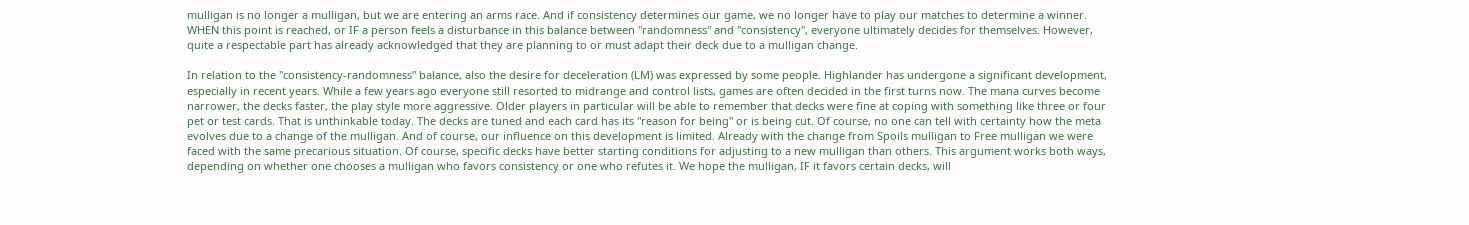mulligan is no longer a mulligan, but we are entering an arms race. And if consistency determines our game, we no longer have to play our matches to determine a winner.
WHEN this point is reached, or IF a person feels a disturbance in this balance between "randomness" and "consistency", everyone ultimately decides for themselves. However, quite a respectable part has already acknowledged that they are planning to or must adapt their deck due to a mulligan change.

In relation to the "consistency-randomness" balance, also the desire for deceleration (LM) was expressed by some people. Highlander has undergone a significant development, especially in recent years. While a few years ago everyone still resorted to midrange and control lists, games are often decided in the first turns now. The mana curves become narrower, the decks faster, the play style more aggressive. Older players in particular will be able to remember that decks were fine at coping with something like three or four pet or test cards. That is unthinkable today. The decks are tuned and each card has its "reason for being" or is being cut. Of course, no one can tell with certainty how the meta evolves due to a change of the mulligan. And of course, our influence on this development is limited. Already with the change from Spoils mulligan to Free mulligan we were faced with the same precarious situation. Of course, specific decks have better starting conditions for adjusting to a new mulligan than others. This argument works both ways, depending on whether one chooses a mulligan who favors consistency or one who refutes it. We hope the mulligan, IF it favors certain decks, will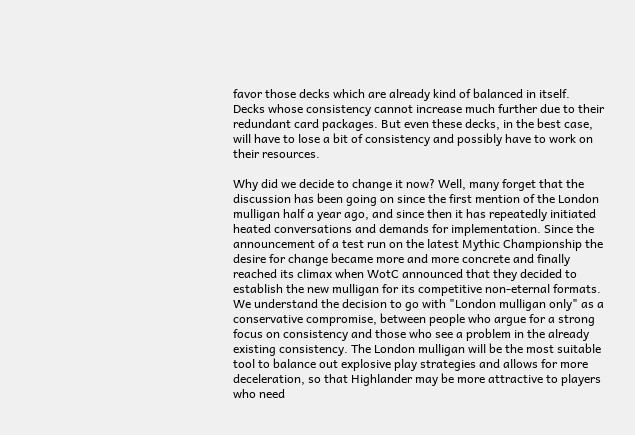favor those decks which are already kind of balanced in itself. Decks whose consistency cannot increase much further due to their redundant card packages. But even these decks, in the best case, will have to lose a bit of consistency and possibly have to work on their resources.

Why did we decide to change it now? Well, many forget that the discussion has been going on since the first mention of the London mulligan half a year ago, and since then it has repeatedly initiated heated conversations and demands for implementation. Since the announcement of a test run on the latest Mythic Championship the desire for change became more and more concrete and finally reached its climax when WotC announced that they decided to establish the new mulligan for its competitive non-eternal formats.
We understand the decision to go with "London mulligan only" as a conservative compromise, between people who argue for a strong focus on consistency and those who see a problem in the already existing consistency. The London mulligan will be the most suitable tool to balance out explosive play strategies and allows for more deceleration, so that Highlander may be more attractive to players who need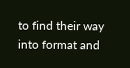to find their way into format and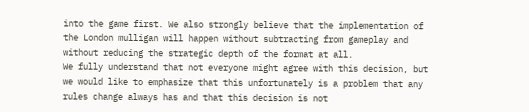into the game first. We also strongly believe that the implementation of the London mulligan will happen without subtracting from gameplay and without reducing the strategic depth of the format at all.
We fully understand that not everyone might agree with this decision, but we would like to emphasize that this unfortunately is a problem that any rules change always has and that this decision is not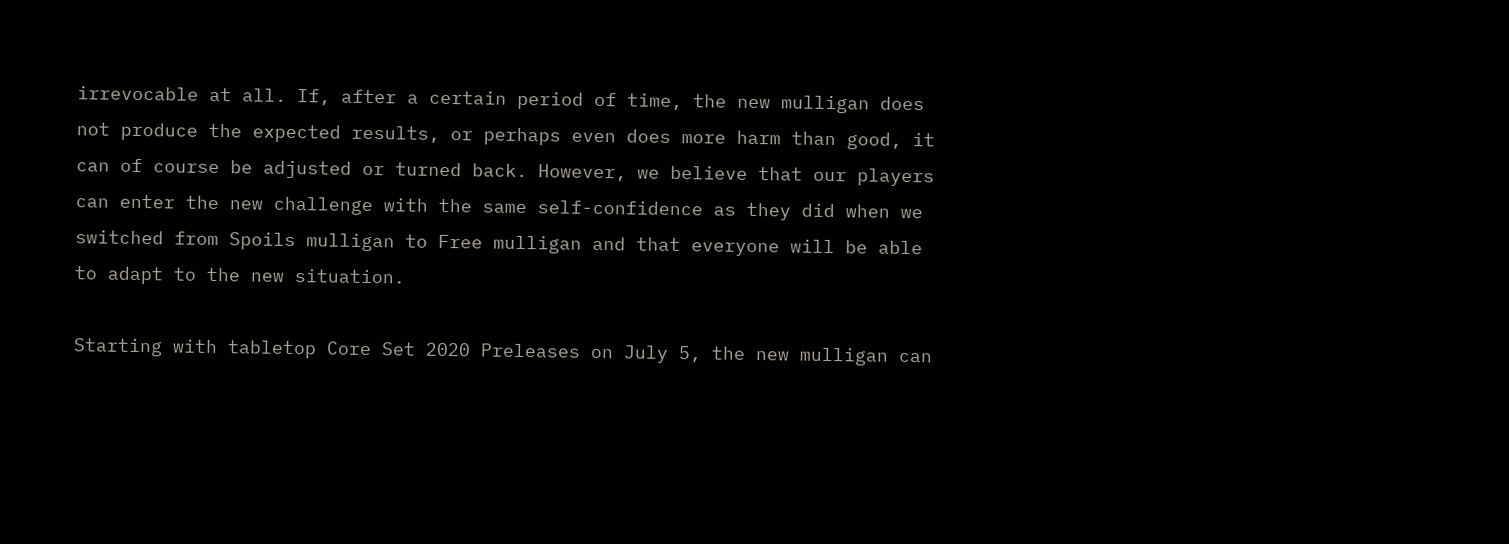irrevocable at all. If, after a certain period of time, the new mulligan does not produce the expected results, or perhaps even does more harm than good, it can of course be adjusted or turned back. However, we believe that our players can enter the new challenge with the same self-confidence as they did when we switched from Spoils mulligan to Free mulligan and that everyone will be able to adapt to the new situation.

Starting with tabletop Core Set 2020 Preleases on July 5, the new mulligan can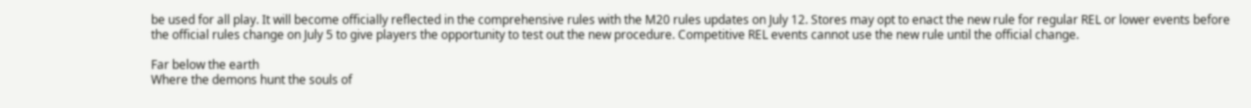be used for all play. It will become officially reflected in the comprehensive rules with the M20 rules updates on July 12. Stores may opt to enact the new rule for regular REL or lower events before the official rules change on July 5 to give players the opportunity to test out the new procedure. Competitive REL events cannot use the new rule until the official change.

Far below the earth
Where the demons hunt the souls of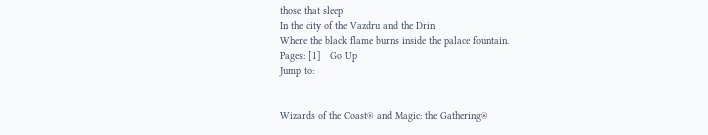those that sleep
In the city of the Vazdru and the Drin
Where the black flame burns inside the palace fountain.
Pages: [1]   Go Up
Jump to:


Wizards of the Coast® and Magic: the Gathering®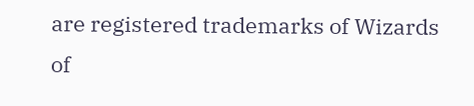are registered trademarks of Wizards of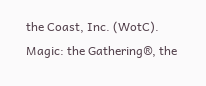the Coast, Inc. (WotC).
Magic: the Gathering®, the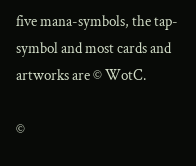five mana-symbols, the tap-symbol and most cards and artworks are © WotC.

©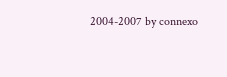2004-2007 by connexo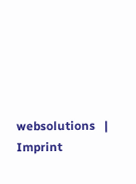websolutions   |   Imprint